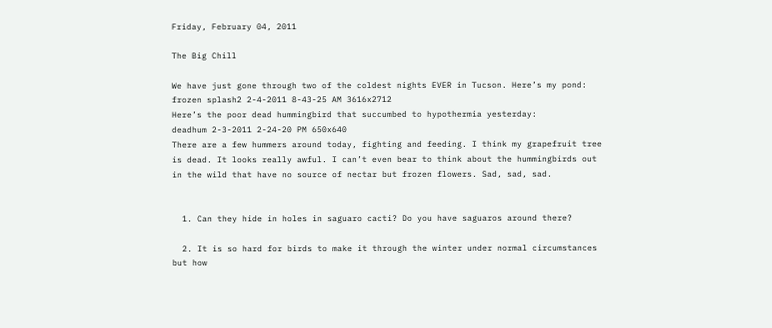Friday, February 04, 2011

The Big Chill

We have just gone through two of the coldest nights EVER in Tucson. Here’s my pond:
frozen splash2 2-4-2011 8-43-25 AM 3616x2712
Here’s the poor dead hummingbird that succumbed to hypothermia yesterday:
deadhum 2-3-2011 2-24-20 PM 650x640
There are a few hummers around today, fighting and feeding. I think my grapefruit tree is dead. It looks really awful. I can’t even bear to think about the hummingbirds out in the wild that have no source of nectar but frozen flowers. Sad, sad, sad.


  1. Can they hide in holes in saguaro cacti? Do you have saguaros around there?

  2. It is so hard for birds to make it through the winter under normal circumstances but how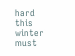hard this winter must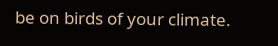be on birds of your climate.